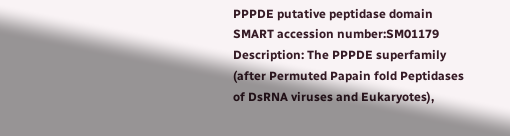PPPDE putative peptidase domain
SMART accession number:SM01179
Description: The PPPDE superfamily (after Permuted Papain fold Peptidases of DsRNA viruses and Eukaryotes),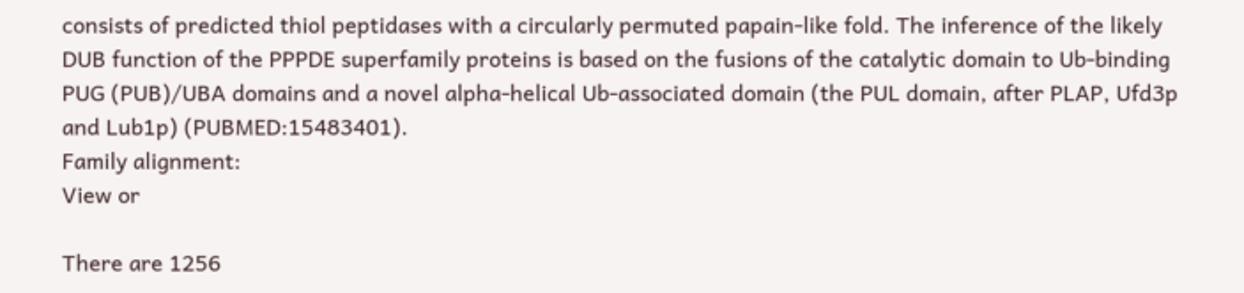consists of predicted thiol peptidases with a circularly permuted papain-like fold. The inference of the likely DUB function of the PPPDE superfamily proteins is based on the fusions of the catalytic domain to Ub-binding PUG (PUB)/UBA domains and a novel alpha-helical Ub-associated domain (the PUL domain, after PLAP, Ufd3p and Lub1p) (PUBMED:15483401).
Family alignment:
View or

There are 1256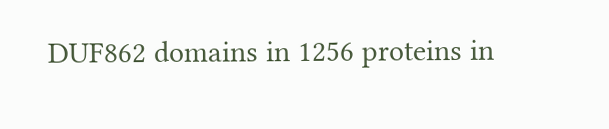DUF862 domains in 1256 proteins in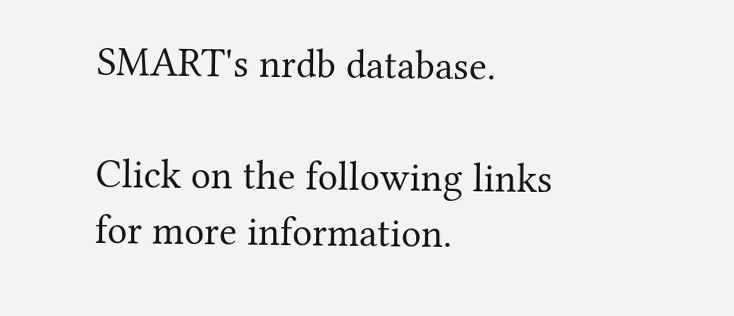SMART's nrdb database.

Click on the following links for more information.